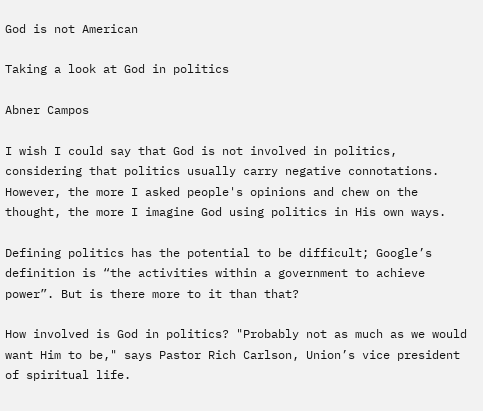God is not American

Taking a look at God in politics

Abner Campos

I wish I could say that God is not involved in politics, considering that politics usually carry negative connotations. However, the more I asked people's opinions and chew on the thought, the more I imagine God using politics in His own ways.

Defining politics has the potential to be difficult; Google’s definition is “the activities within a government to achieve power”. But is there more to it than that?

How involved is God in politics? "Probably not as much as we would want Him to be," says Pastor Rich Carlson, Union’s vice president of spiritual life.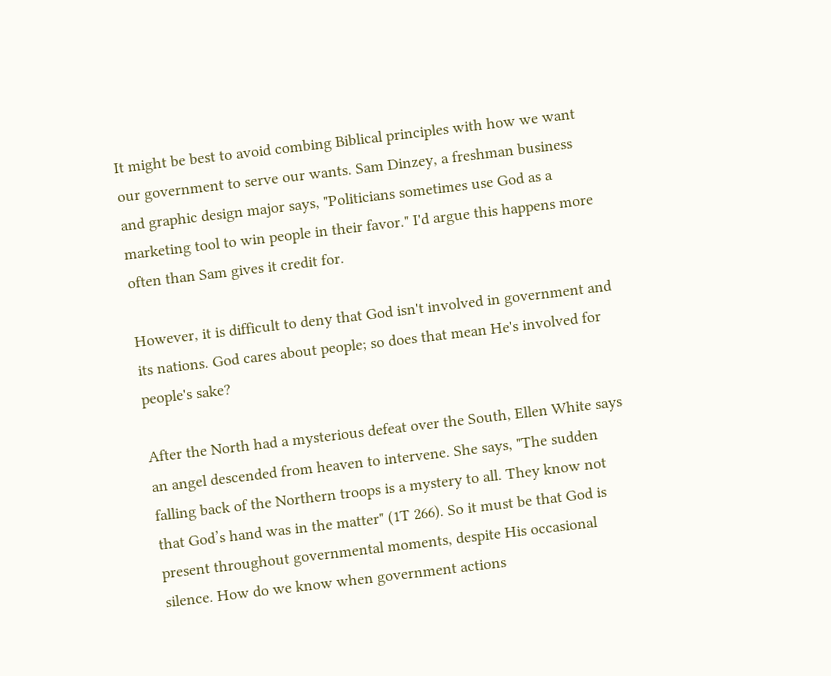It might be best to avoid combing Biblical principles with how we want our government to serve our wants. Sam Dinzey, a freshman business and graphic design major says, "Politicians sometimes use God as a marketing tool to win people in their favor." I'd argue this happens more often than Sam gives it credit for.

However, it is difficult to deny that God isn't involved in government and its nations. God cares about people; so does that mean He's involved for people's sake?

After the North had a mysterious defeat over the South, Ellen White says an angel descended from heaven to intervene. She says, "The sudden falling back of the Northern troops is a mystery to all. They know not that God’s hand was in the matter" (1T 266). So it must be that God is present throughout governmental moments, despite His occasional silence. How do we know when government actions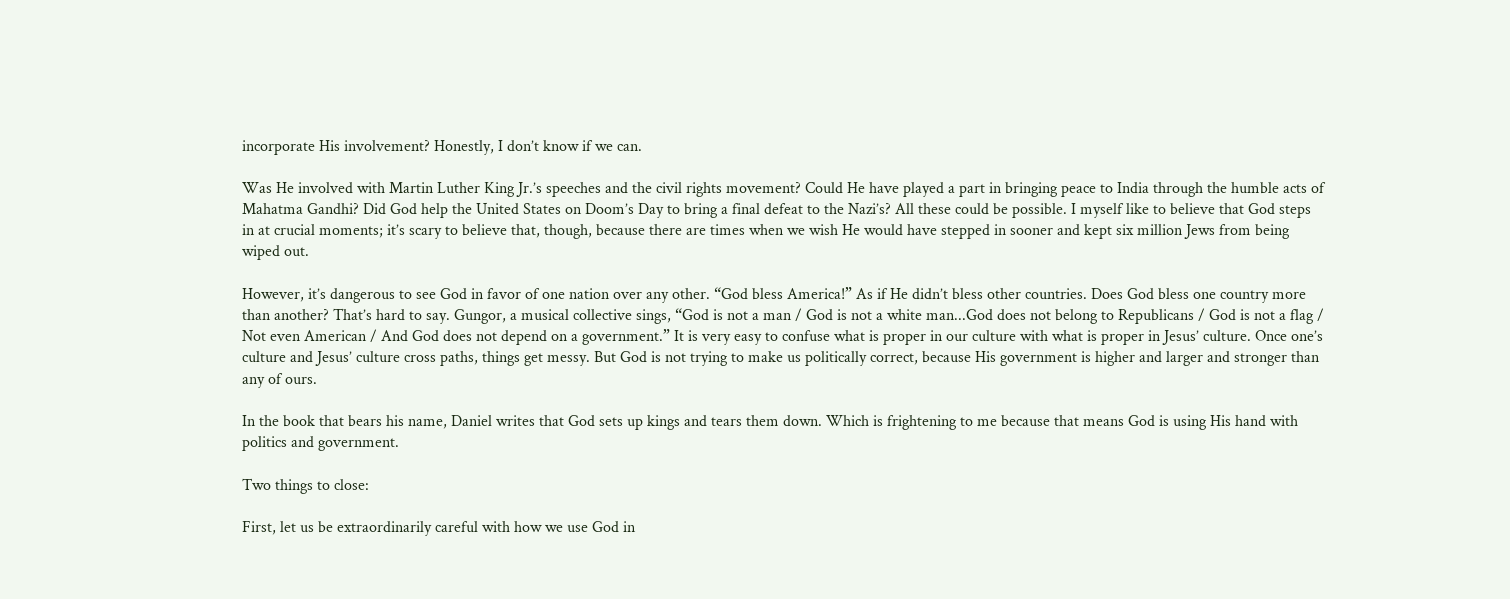incorporate His involvement? Honestly, I don’t know if we can.

Was He involved with Martin Luther King Jr.’s speeches and the civil rights movement? Could He have played a part in bringing peace to India through the humble acts of Mahatma Gandhi? Did God help the United States on Doom’s Day to bring a final defeat to the Nazi’s? All these could be possible. I myself like to believe that God steps in at crucial moments; it’s scary to believe that, though, because there are times when we wish He would have stepped in sooner and kept six million Jews from being wiped out.

However, it’s dangerous to see God in favor of one nation over any other. “God bless America!” As if He didn’t bless other countries. Does God bless one country more than another? That’s hard to say. Gungor, a musical collective sings, “God is not a man / God is not a white man...God does not belong to Republicans / God is not a flag / Not even American / And God does not depend on a government.” It is very easy to confuse what is proper in our culture with what is proper in Jesus’ culture. Once one’s culture and Jesus’ culture cross paths, things get messy. But God is not trying to make us politically correct, because His government is higher and larger and stronger than any of ours.

In the book that bears his name, Daniel writes that God sets up kings and tears them down. Which is frightening to me because that means God is using His hand with politics and government.

Two things to close:

First, let us be extraordinarily careful with how we use God in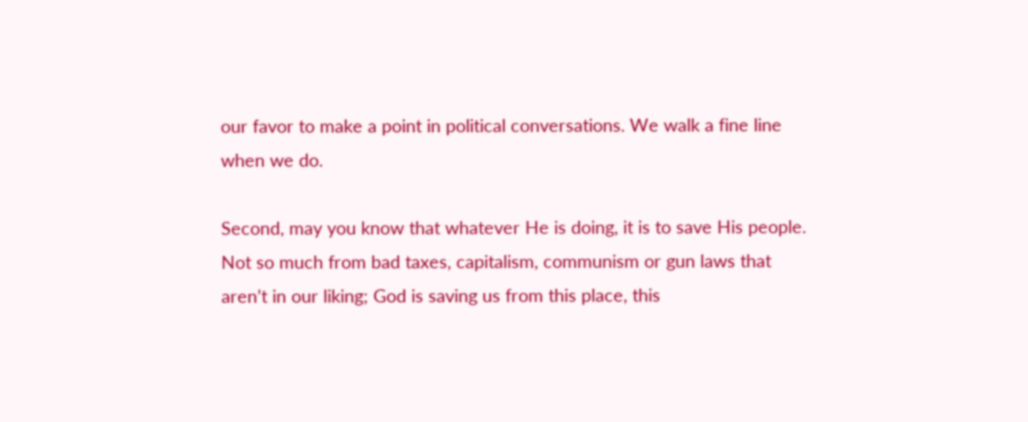our favor to make a point in political conversations. We walk a fine line when we do.

Second, may you know that whatever He is doing, it is to save His people. Not so much from bad taxes, capitalism, communism or gun laws that aren’t in our liking; God is saving us from this place, this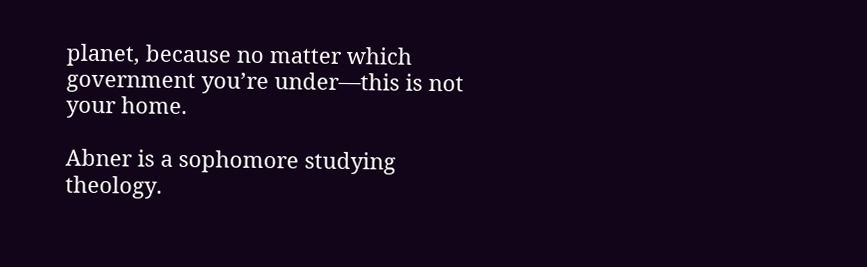planet, because no matter which government you’re under—this is not your home.

Abner is a sophomore studying theology.